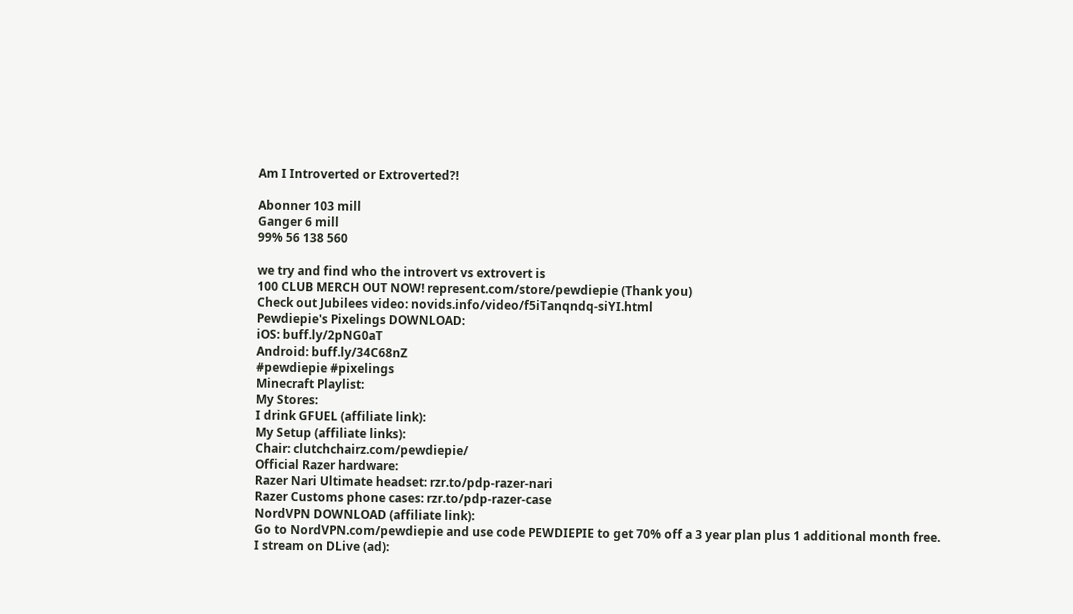Am I Introverted or Extroverted?!

Abonner 103 mill
Ganger 6 mill
99% 56 138 560

we try and find who the introvert vs extrovert is
100 CLUB MERCH OUT NOW! represent.com/store/pewdiepie (Thank you)
Check out Jubilees video: novids.info/video/f5iTanqndq-siYI.html
Pewdiepie's Pixelings DOWNLOAD:
iOS: buff.ly/2pNG0aT
Android: buff.ly/34C68nZ
#pewdiepie #pixelings
Minecraft Playlist:
My Stores:
I drink GFUEL (affiliate link):
My Setup (affiliate links):
Chair: clutchchairz.com/pewdiepie/
Official Razer hardware:
Razer Nari Ultimate headset: rzr.to/pdp-razer-nari
Razer Customs phone cases: rzr.to/pdp-razer-case
NordVPN DOWNLOAD (affiliate link):
Go to NordVPN.com/pewdiepie and use code PEWDIEPIE to get 70% off a 3 year plan plus 1 additional month free.
I stream on DLive (ad):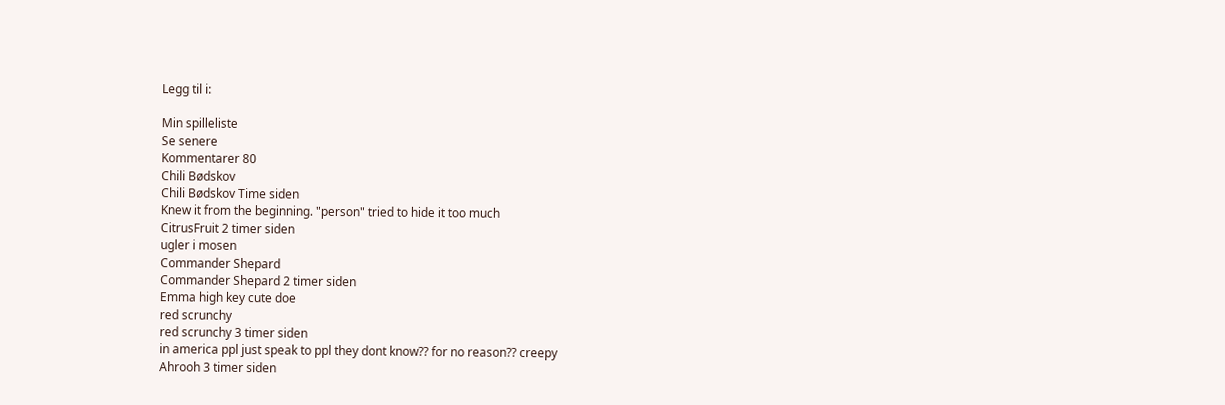Legg til i:

Min spilleliste
Se senere
Kommentarer 80
Chili Bødskov
Chili Bødskov Time siden
Knew it from the beginning. "person" tried to hide it too much
CitrusFruit 2 timer siden
ugler i mosen
Commander Shepard
Commander Shepard 2 timer siden
Emma high key cute doe
red scrunchy
red scrunchy 3 timer siden
in america ppl just speak to ppl they dont know?? for no reason?? creepy
Ahrooh 3 timer siden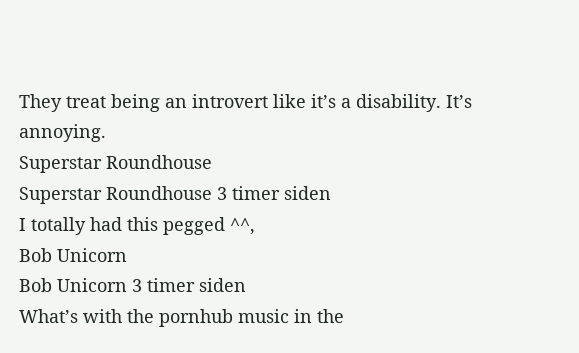They treat being an introvert like it’s a disability. It’s annoying.
Superstar Roundhouse
Superstar Roundhouse 3 timer siden
I totally had this pegged ^^,
Bob Unicorn
Bob Unicorn 3 timer siden
What’s with the pornhub music in the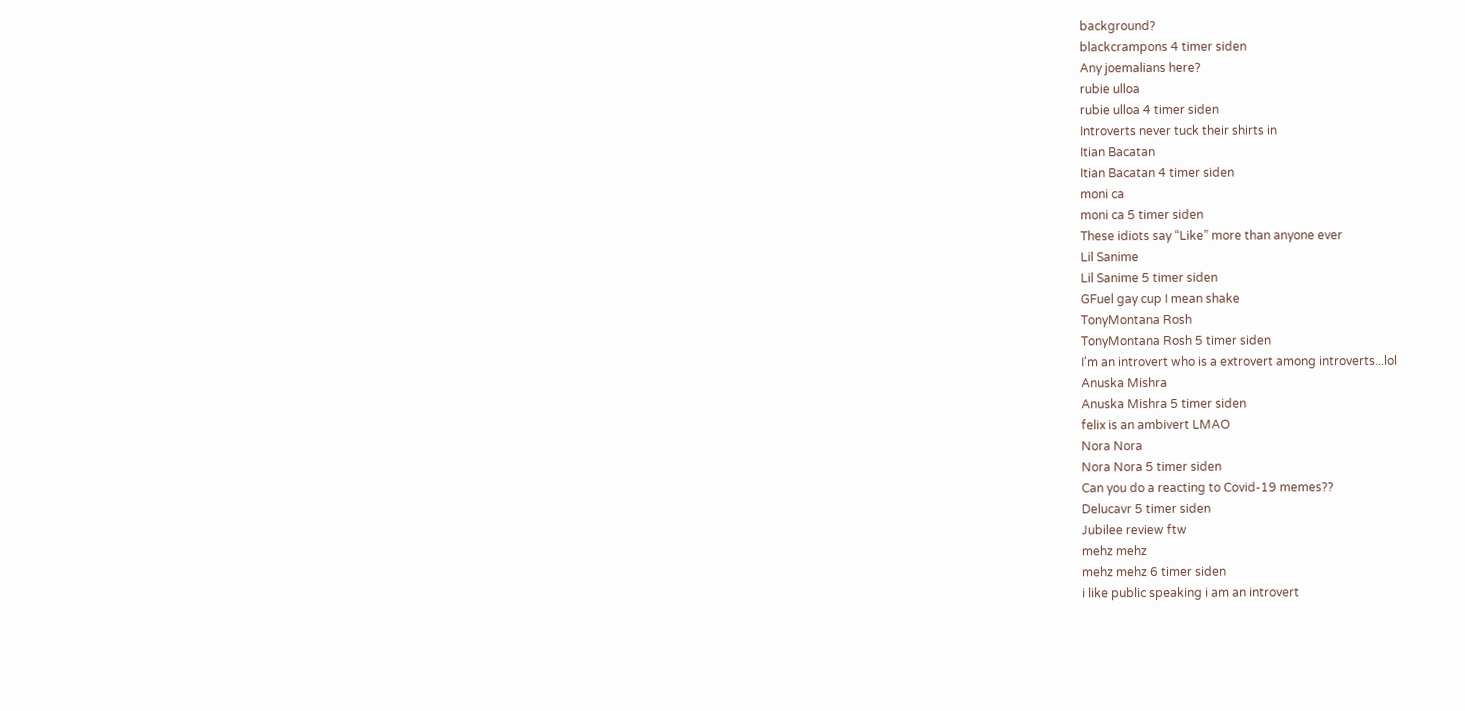background?
blackcrampons 4 timer siden
Any joemalians here?
rubie ulloa
rubie ulloa 4 timer siden
Introverts never tuck their shirts in
Itian Bacatan
Itian Bacatan 4 timer siden
moni ca
moni ca 5 timer siden
These idiots say “Like” more than anyone ever
Lil Sanime
Lil Sanime 5 timer siden
GFuel gay cup I mean shake
TonyMontana Rosh
TonyMontana Rosh 5 timer siden
I'm an introvert who is a extrovert among introverts...lol
Anuska Mishra
Anuska Mishra 5 timer siden
felix is an ambivert LMAO
Nora Nora
Nora Nora 5 timer siden
Can you do a reacting to Covid-19 memes??
Delucavr 5 timer siden
Jubilee review ftw
mehz mehz
mehz mehz 6 timer siden
i like public speaking i am an introvert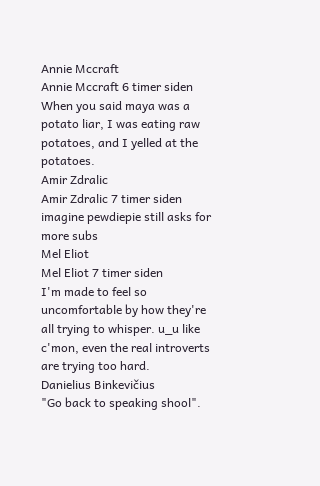Annie Mccraft
Annie Mccraft 6 timer siden
When you said maya was a potato liar, I was eating raw potatoes, and I yelled at the potatoes.
Amir Zdralic
Amir Zdralic 7 timer siden
imagine pewdiepie still asks for more subs
Mel Eliot
Mel Eliot 7 timer siden
I'm made to feel so uncomfortable by how they're all trying to whisper. u_u like c'mon, even the real introverts are trying too hard.
Danielius Binkevičius
"Go back to speaking shool".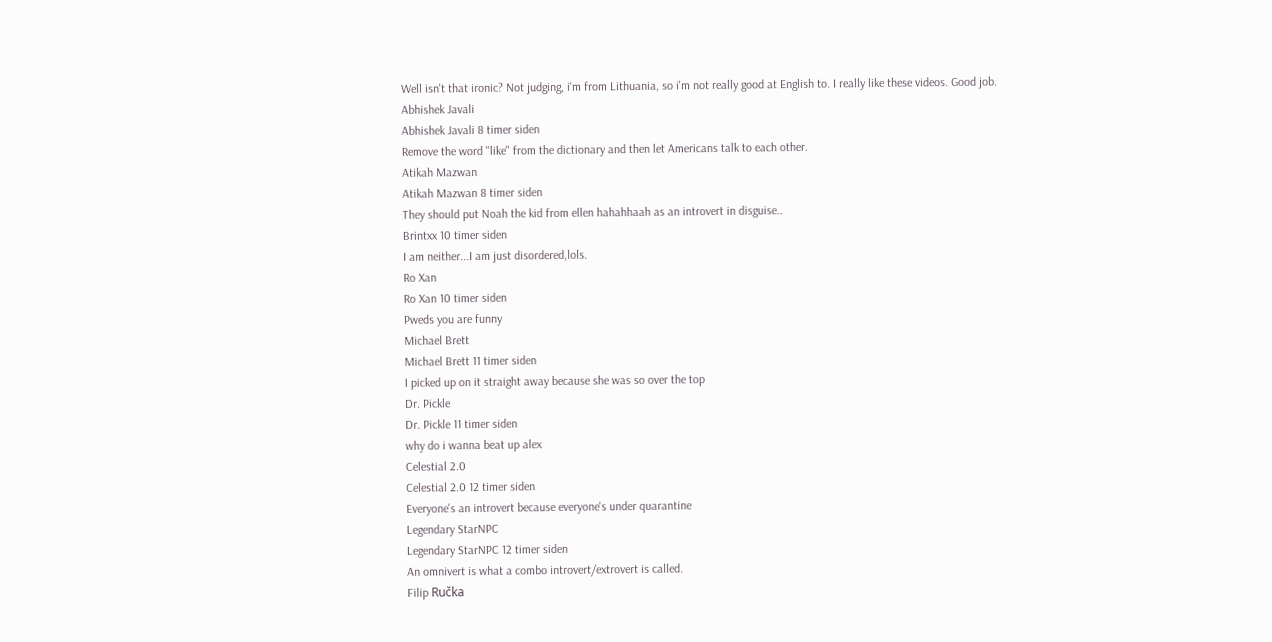Well isn't that ironic? Not judging, i'm from Lithuania, so i'm not really good at English to. I really like these videos. Good job.
Abhishek Javali
Abhishek Javali 8 timer siden
Remove the word "like" from the dictionary and then let Americans talk to each other.
Atikah Mazwan
Atikah Mazwan 8 timer siden
They should put Noah the kid from ellen hahahhaah as an introvert in disguise..
Brintxx 10 timer siden
I am neither...I am just disordered,lols.
Ro Xan
Ro Xan 10 timer siden
Pweds you are funny
Michael Brett
Michael Brett 11 timer siden
I picked up on it straight away because she was so over the top
Dr. Pickle
Dr. Pickle 11 timer siden
why do i wanna beat up alex
Celestial 2.0
Celestial 2.0 12 timer siden
Everyone's an introvert because everyone's under quarantine
Legendary StarNPC
Legendary StarNPC 12 timer siden
An omnivert is what a combo introvert/extrovert is called.
Filip Ručka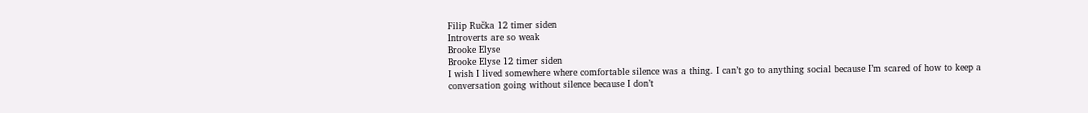Filip Ručka 12 timer siden
Introverts are so weak
Brooke Elyse
Brooke Elyse 12 timer siden
I wish I lived somewhere where comfortable silence was a thing. I can’t go to anything social because I’m scared of how to keep a conversation going without silence because I don’t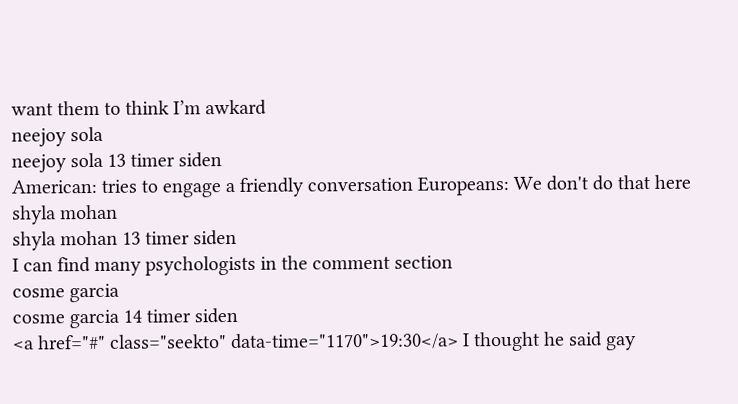want them to think I’m awkard
neejoy sola
neejoy sola 13 timer siden
American: tries to engage a friendly conversation Europeans: We don't do that here
shyla mohan
shyla mohan 13 timer siden
I can find many psychologists in the comment section
cosme garcia
cosme garcia 14 timer siden
<a href="#" class="seekto" data-time="1170">19:30</a> I thought he said gay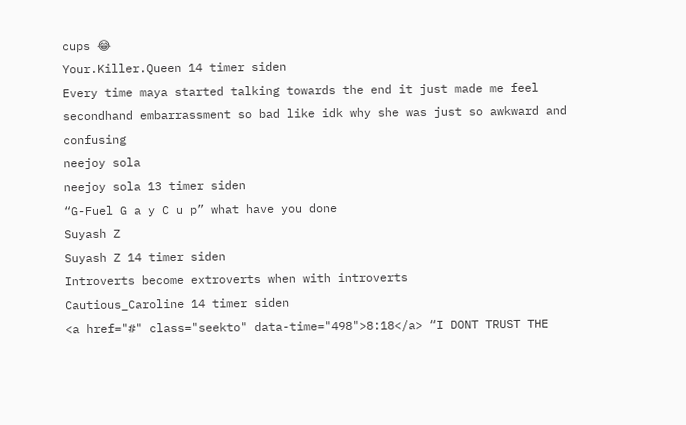cups 😂
Your.Killer.Queen 14 timer siden
Every time maya started talking towards the end it just made me feel secondhand embarrassment so bad like idk why she was just so awkward and confusing
neejoy sola
neejoy sola 13 timer siden
“G-Fuel G a y C u p” what have you done
Suyash Z
Suyash Z 14 timer siden
Introverts become extroverts when with introverts
Cautious_Caroline 14 timer siden
<a href="#" class="seekto" data-time="498">8:18</a> “I DONT TRUST THE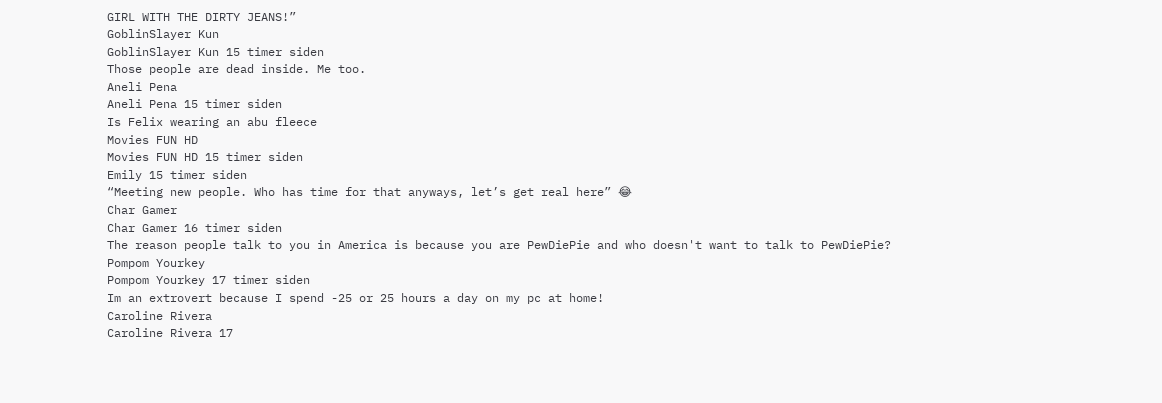GIRL WITH THE DIRTY JEANS!”
GoblinSlayer Kun
GoblinSlayer Kun 15 timer siden
Those people are dead inside. Me too.
Aneli Pena
Aneli Pena 15 timer siden
Is Felix wearing an abu fleece
Movies FUN HD
Movies FUN HD 15 timer siden
Emily 15 timer siden
“Meeting new people. Who has time for that anyways, let’s get real here” 😂
Char Gamer
Char Gamer 16 timer siden
The reason people talk to you in America is because you are PewDiePie and who doesn't want to talk to PewDiePie?
Pompom Yourkey
Pompom Yourkey 17 timer siden
Im an extrovert because I spend -25 or 25 hours a day on my pc at home!
Caroline Rivera
Caroline Rivera 17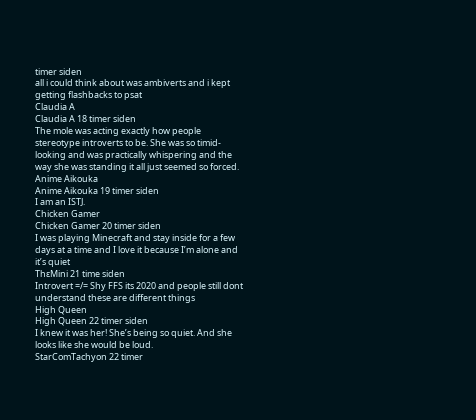timer siden
all i could think about was ambiverts and i kept getting flashbacks to psat
Claudia A
Claudia A 18 timer siden
The mole was acting exactly how people stereotype introverts to be. She was so timid-looking and was practically whispering and the way she was standing it all just seemed so forced.
Anime Aikouka
Anime Aikouka 19 timer siden
I am an ISTJ.
Chicken Gamer
Chicken Gamer 20 timer siden
I was playing Minecraft and stay inside for a few days at a time and I love it because I’m alone and it’s quiet
ThεMini 21 time siden
Introvert =/= Shy FFS its 2020 and people still dont understand these are different things
High Queen
High Queen 22 timer siden
I knew it was her! She’s being so quiet. And she looks like she would be loud.
StarComTachyon 22 timer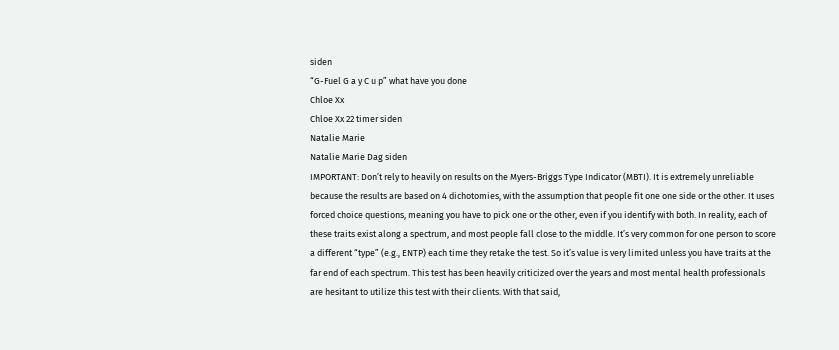siden
“G-Fuel G a y C u p” what have you done
Chloe Xx
Chloe Xx 22 timer siden
Natalie Marie
Natalie Marie Dag siden
IMPORTANT: Don’t rely to heavily on results on the Myers-Briggs Type Indicator (MBTI). It is extremely unreliable because the results are based on 4 dichotomies, with the assumption that people fit one one side or the other. It uses forced choice questions, meaning you have to pick one or the other, even if you identify with both. In reality, each of these traits exist along a spectrum, and most people fall close to the middle. It’s very common for one person to score a different “type” (e.g., ENTP) each time they retake the test. So it’s value is very limited unless you have traits at the far end of each spectrum. This test has been heavily criticized over the years and most mental health professionals are hesitant to utilize this test with their clients. With that said,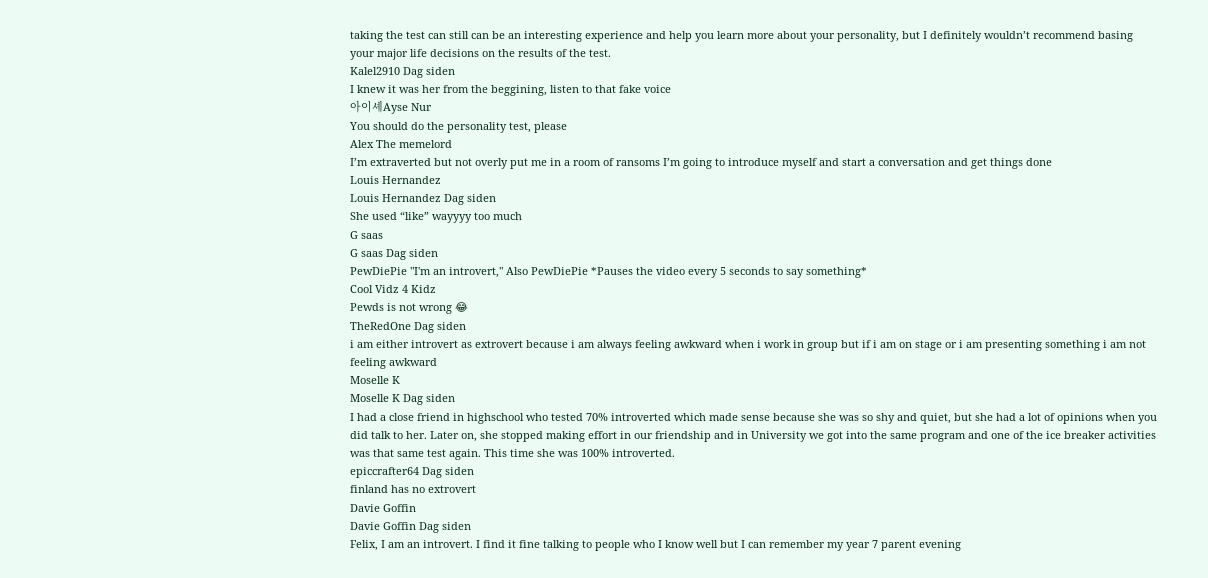taking the test can still can be an interesting experience and help you learn more about your personality, but I definitely wouldn’t recommend basing your major life decisions on the results of the test.
Kalel2910 Dag siden
I knew it was her from the beggining, listen to that fake voice
아이셰Ayse Nur
You should do the personality test, please
Alex The memelord
I’m extraverted but not overly put me in a room of ransoms I’m going to introduce myself and start a conversation and get things done
Louis Hernandez
Louis Hernandez Dag siden
She used “like” wayyyy too much
G saas
G saas Dag siden
PewDiePie "I'm an introvert," Also PewDiePie *Pauses the video every 5 seconds to say something*
Cool Vidz 4 Kidz
Pewds is not wrong 😂
TheRedOne Dag siden
i am either introvert as extrovert because i am always feeling awkward when i work in group but if i am on stage or i am presenting something i am not feeling awkward
Moselle K
Moselle K Dag siden
I had a close friend in highschool who tested 70% introverted which made sense because she was so shy and quiet, but she had a lot of opinions when you did talk to her. Later on, she stopped making effort in our friendship and in University we got into the same program and one of the ice breaker activities was that same test again. This time she was 100% introverted.
epiccrafter64 Dag siden
finland has no extrovert
Davie Goffin
Davie Goffin Dag siden
Felix, I am an introvert. I find it fine talking to people who I know well but I can remember my year 7 parent evening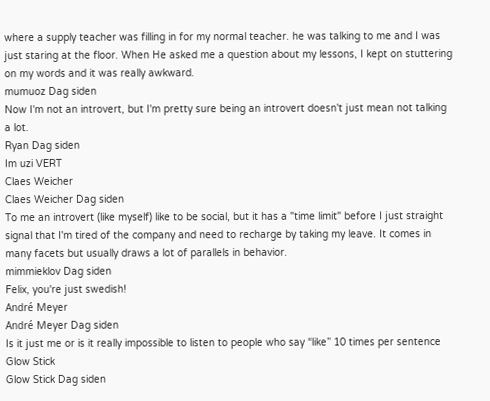where a supply teacher was filling in for my normal teacher. he was talking to me and I was just staring at the floor. When He asked me a question about my lessons, I kept on stuttering on my words and it was really awkward.
mumuoz Dag siden
Now I'm not an introvert, but I'm pretty sure being an introvert doesn't just mean not talking a lot.
Ryan Dag siden
Im uzi VERT
Claes Weicher
Claes Weicher Dag siden
To me an introvert (like myself) like to be social, but it has a "time limit" before I just straight signal that I'm tired of the company and need to recharge by taking my leave. It comes in many facets but usually draws a lot of parallels in behavior.
mimmieklov Dag siden
Felix, you're just swedish!
André Meyer
André Meyer Dag siden
Is it just me or is it really impossible to listen to people who say “like” 10 times per sentence
Glow Stick
Glow Stick Dag siden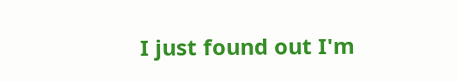I just found out I'm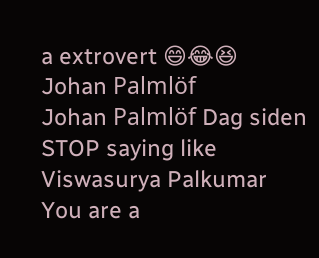a extrovert 😄😂😆
Johan Palmlöf
Johan Palmlöf Dag siden
STOP saying like
Viswasurya Palkumar
You are a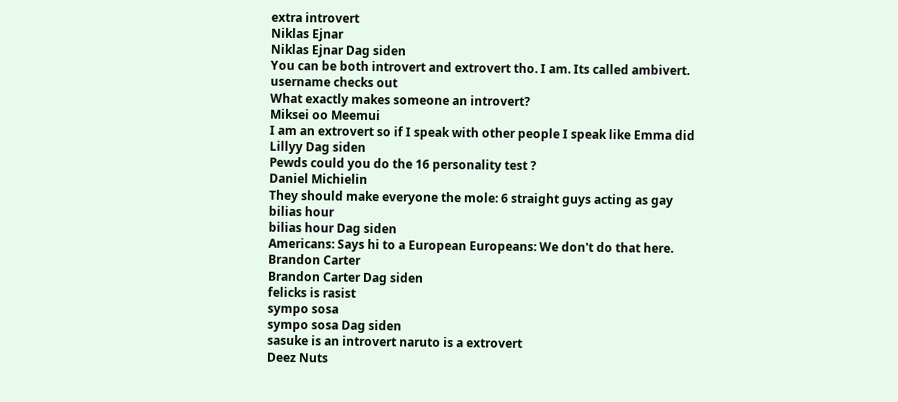extra introvert
Niklas Ejnar
Niklas Ejnar Dag siden
You can be both introvert and extrovert tho. I am. Its called ambivert.
username checks out
What exactly makes someone an introvert?
Miksei oo Meemui
I am an extrovert so if I speak with other people I speak like Emma did
Lillyy Dag siden
Pewds could you do the 16 personality test ?
Daniel Michielin
They should make everyone the mole: 6 straight guys acting as gay
bilias hour
bilias hour Dag siden
Americans: Says hi to a European Europeans: We don't do that here.
Brandon Carter
Brandon Carter Dag siden
felicks is rasist
sympo sosa
sympo sosa Dag siden
sasuke is an introvert naruto is a extrovert
Deez Nuts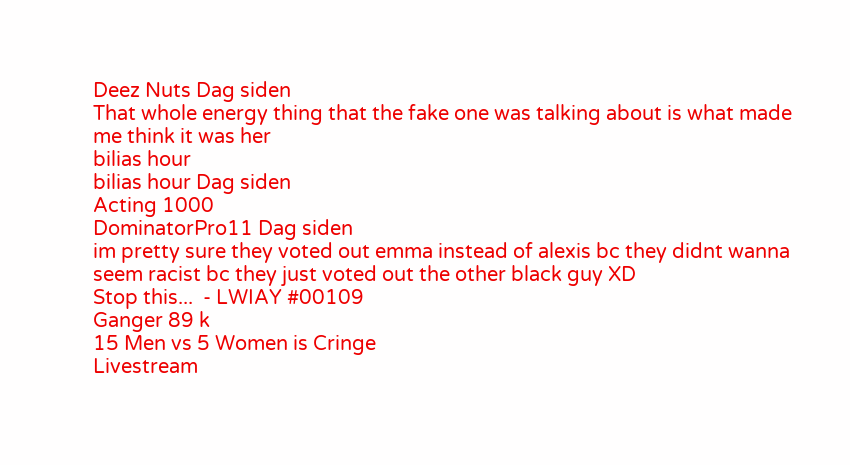Deez Nuts Dag siden
That whole energy thing that the fake one was talking about is what made me think it was her
bilias hour
bilias hour Dag siden
Acting 1000
DominatorPro11 Dag siden
im pretty sure they voted out emma instead of alexis bc they didnt wanna seem racist bc they just voted out the other black guy XD
Stop this...  - LWIAY #00109
Ganger 89 k
15 Men vs 5 Women is Cringe
Livestream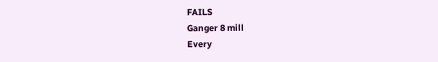FAILS
Ganger 8 mill
Every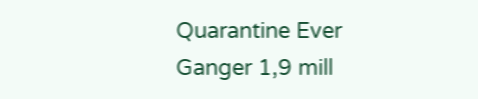Quarantine Ever
Ganger 1,9 mill